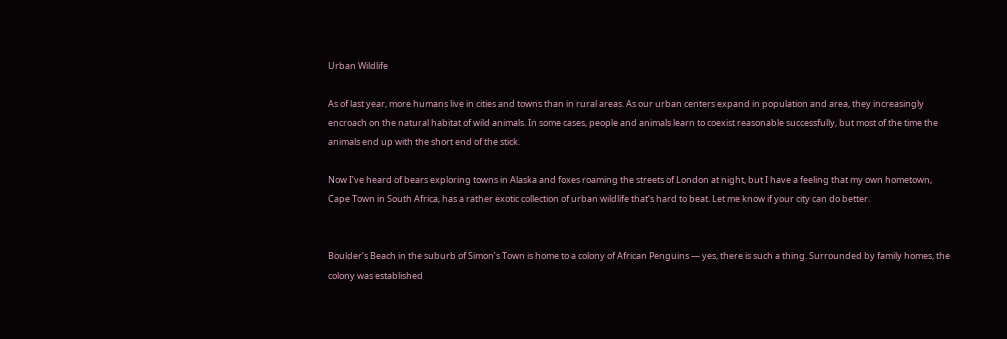Urban Wildlife

As of last year, more humans live in cities and towns than in rural areas. As our urban centers expand in population and area, they increasingly encroach on the natural habitat of wild animals. In some cases, people and animals learn to coexist reasonable successfully, but most of the time the animals end up with the short end of the stick.

Now I’ve heard of bears exploring towns in Alaska and foxes roaming the streets of London at night, but I have a feeling that my own hometown, Cape Town in South Africa, has a rather exotic collection of urban wildlife that’s hard to beat. Let me know if your city can do better.


Boulder’s Beach in the suburb of Simon’s Town is home to a colony of African Penguins — yes, there is such a thing. Surrounded by family homes, the colony was established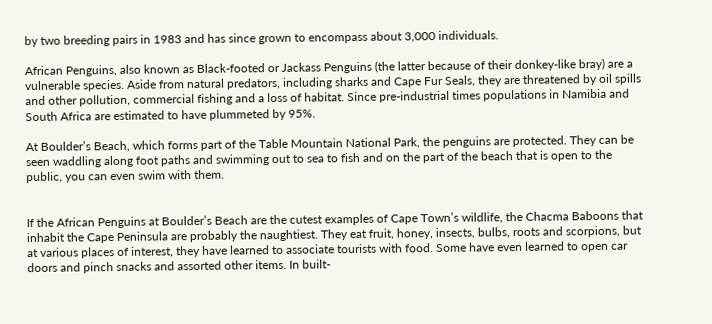by two breeding pairs in 1983 and has since grown to encompass about 3,000 individuals.

African Penguins, also known as Black-footed or Jackass Penguins (the latter because of their donkey-like bray) are a vulnerable species. Aside from natural predators, including sharks and Cape Fur Seals, they are threatened by oil spills and other pollution, commercial fishing and a loss of habitat. Since pre-industrial times populations in Namibia and South Africa are estimated to have plummeted by 95%.

At Boulder’s Beach, which forms part of the Table Mountain National Park, the penguins are protected. They can be seen waddling along foot paths and swimming out to sea to fish and on the part of the beach that is open to the public, you can even swim with them.


If the African Penguins at Boulder’s Beach are the cutest examples of Cape Town’s wildlife, the Chacma Baboons that inhabit the Cape Peninsula are probably the naughtiest. They eat fruit, honey, insects, bulbs, roots and scorpions, but at various places of interest, they have learned to associate tourists with food. Some have even learned to open car doors and pinch snacks and assorted other items. In built-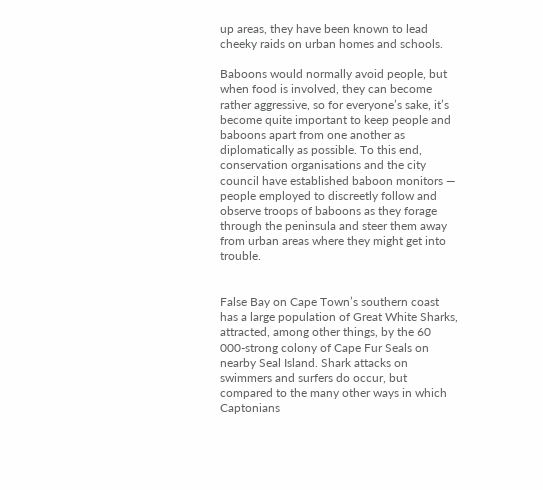up areas, they have been known to lead cheeky raids on urban homes and schools.

Baboons would normally avoid people, but when food is involved, they can become rather aggressive, so for everyone’s sake, it’s become quite important to keep people and baboons apart from one another as diplomatically as possible. To this end, conservation organisations and the city council have established baboon monitors — people employed to discreetly follow and observe troops of baboons as they forage through the peninsula and steer them away from urban areas where they might get into trouble.


False Bay on Cape Town’s southern coast has a large population of Great White Sharks, attracted, among other things, by the 60 000-strong colony of Cape Fur Seals on nearby Seal Island. Shark attacks on swimmers and surfers do occur, but compared to the many other ways in which Captonians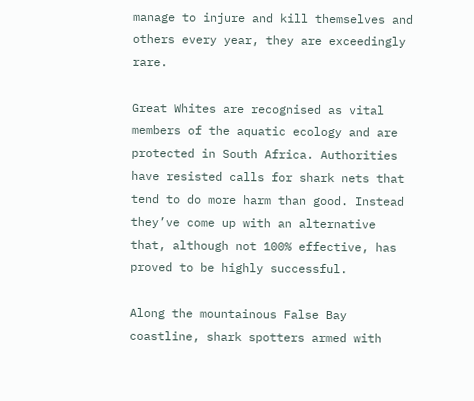manage to injure and kill themselves and others every year, they are exceedingly rare.

Great Whites are recognised as vital members of the aquatic ecology and are protected in South Africa. Authorities have resisted calls for shark nets that tend to do more harm than good. Instead they’ve come up with an alternative that, although not 100% effective, has proved to be highly successful.

Along the mountainous False Bay coastline, shark spotters armed with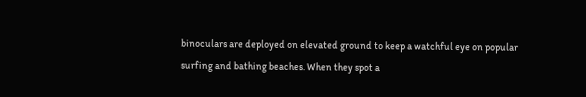binoculars are deployed on elevated ground to keep a watchful eye on popular surfing and bathing beaches. When they spot a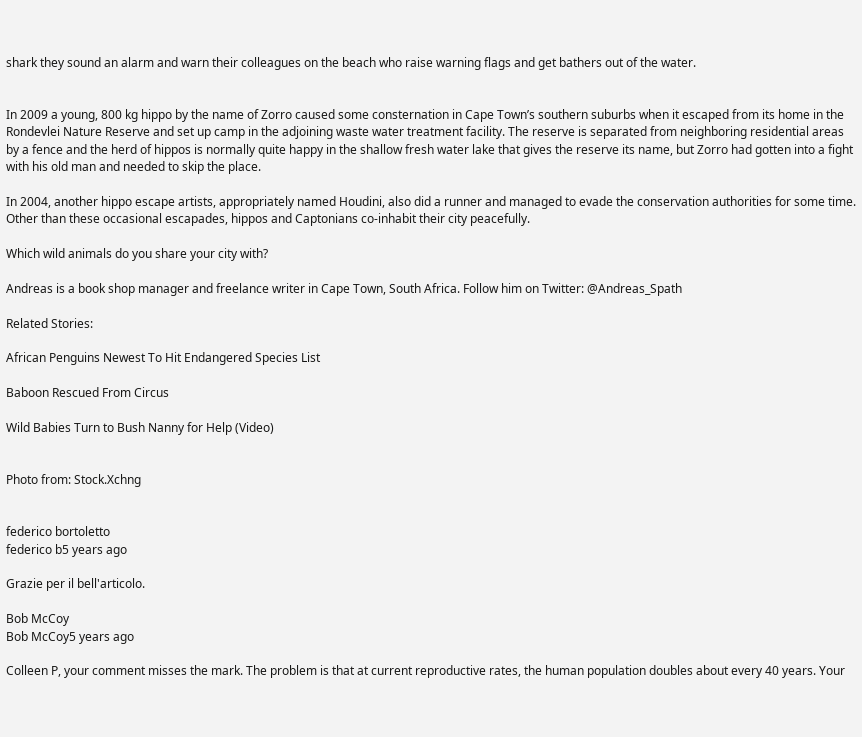shark they sound an alarm and warn their colleagues on the beach who raise warning flags and get bathers out of the water.


In 2009 a young, 800 kg hippo by the name of Zorro caused some consternation in Cape Town’s southern suburbs when it escaped from its home in the Rondevlei Nature Reserve and set up camp in the adjoining waste water treatment facility. The reserve is separated from neighboring residential areas by a fence and the herd of hippos is normally quite happy in the shallow fresh water lake that gives the reserve its name, but Zorro had gotten into a fight with his old man and needed to skip the place.

In 2004, another hippo escape artists, appropriately named Houdini, also did a runner and managed to evade the conservation authorities for some time. Other than these occasional escapades, hippos and Captonians co-inhabit their city peacefully.

Which wild animals do you share your city with?

Andreas is a book shop manager and freelance writer in Cape Town, South Africa. Follow him on Twitter: @Andreas_Spath

Related Stories:

African Penguins Newest To Hit Endangered Species List

Baboon Rescued From Circus

Wild Babies Turn to Bush Nanny for Help (Video)


Photo from: Stock.Xchng


federico bortoletto
federico b5 years ago

Grazie per il bell'articolo.

Bob McCoy
Bob McCoy5 years ago

Colleen P, your comment misses the mark. The problem is that at current reproductive rates, the human population doubles about every 40 years. Your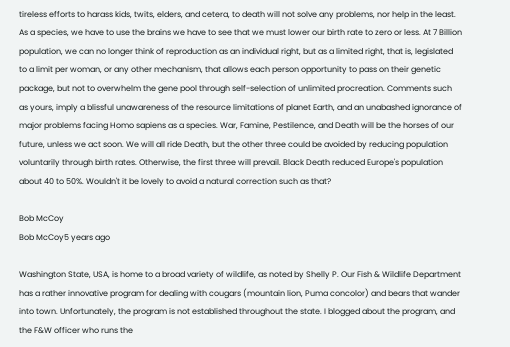tireless efforts to harass kids, twits, elders, and cetera, to death will not solve any problems, nor help in the least. As a species, we have to use the brains we have to see that we must lower our birth rate to zero or less. At 7 Billion population, we can no longer think of reproduction as an individual right, but as a limited right, that is, legislated to a limit per woman, or any other mechanism, that allows each person opportunity to pass on their genetic package, but not to overwhelm the gene pool through self-selection of unlimited procreation. Comments such as yours, imply a blissful unawareness of the resource limitations of planet Earth, and an unabashed ignorance of major problems facing Homo sapiens as a species. War, Famine, Pestilence, and Death will be the horses of our future, unless we act soon. We will all ride Death, but the other three could be avoided by reducing population voluntarily through birth rates. Otherwise, the first three will prevail. Black Death reduced Europe's population about 40 to 50%. Wouldn't it be lovely to avoid a natural correction such as that?

Bob McCoy
Bob McCoy5 years ago

Washington State, USA, is home to a broad variety of wildlife, as noted by Shelly P. Our Fish & Wildlife Department has a rather innovative program for dealing with cougars (mountain lion, Puma concolor) and bears that wander into town. Unfortunately, the program is not established throughout the state. I blogged about the program, and the F&W officer who runs the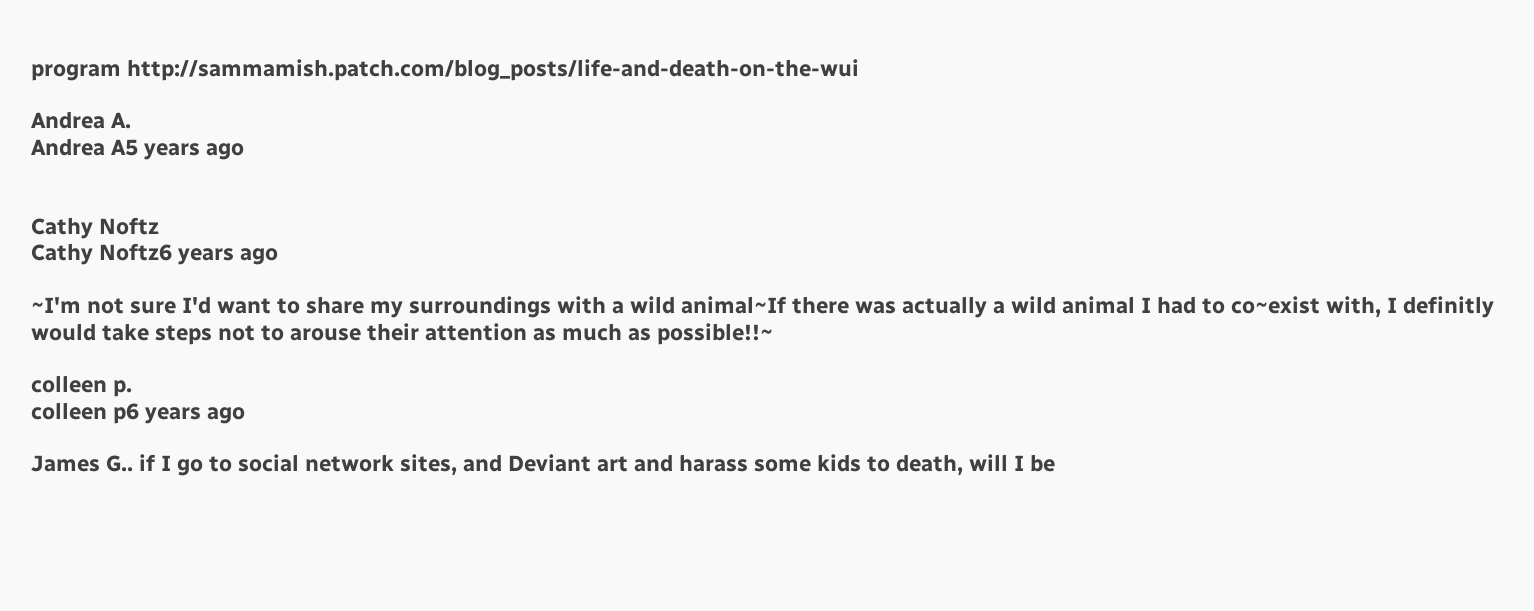program http://sammamish.patch.com/blog_posts/life-and-death-on-the-wui

Andrea A.
Andrea A5 years ago


Cathy Noftz
Cathy Noftz6 years ago

~I'm not sure I'd want to share my surroundings with a wild animal~If there was actually a wild animal I had to co~exist with, I definitly would take steps not to arouse their attention as much as possible!!~

colleen p.
colleen p6 years ago

James G.. if I go to social network sites, and Deviant art and harass some kids to death, will I be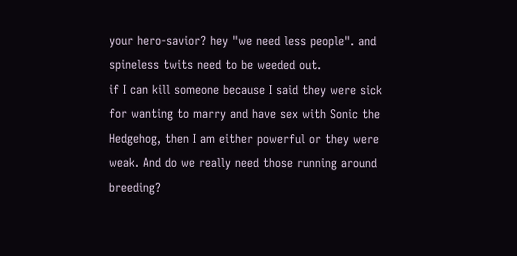your hero-savior? hey "we need less people". and spineless twits need to be weeded out.
if I can kill someone because I said they were sick for wanting to marry and have sex with Sonic the Hedgehog, then I am either powerful or they were weak. And do we really need those running around breeding?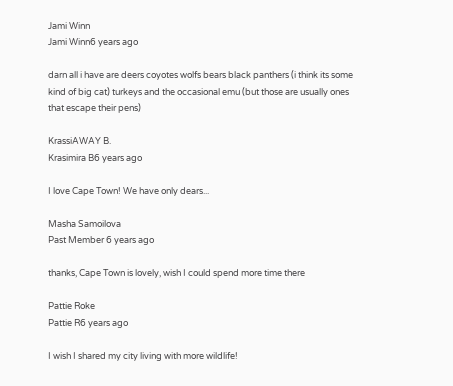Jami Winn
Jami Winn6 years ago

darn all i have are deers coyotes wolfs bears black panthers (i think its some kind of big cat) turkeys and the occasional emu (but those are usually ones that escape their pens)

KrassiAWAY B.
Krasimira B6 years ago

I love Cape Town! We have only dears...

Masha Samoilova
Past Member 6 years ago

thanks, Cape Town is lovely, wish I could spend more time there

Pattie Roke
Pattie R6 years ago

I wish I shared my city living with more wildlife!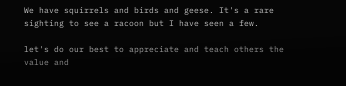We have squirrels and birds and geese. It's a rare sighting to see a racoon but I have seen a few.

let's do our best to appreciate and teach others the value and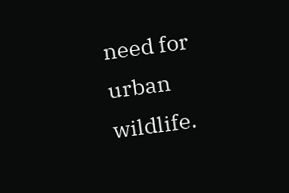need for urban wildlife.